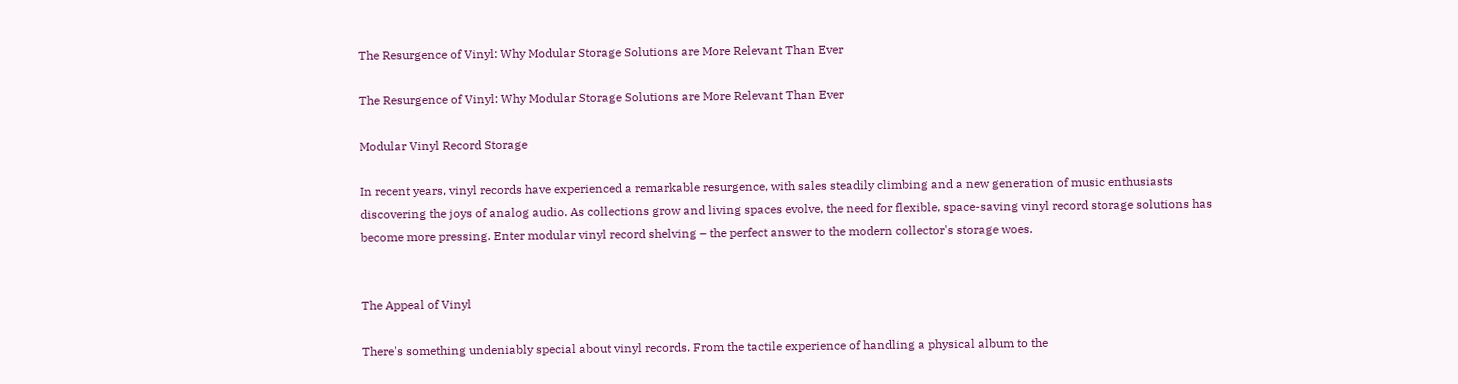The Resurgence of Vinyl: Why Modular Storage Solutions are More Relevant Than Ever

The Resurgence of Vinyl: Why Modular Storage Solutions are More Relevant Than Ever

Modular Vinyl Record Storage

In recent years, vinyl records have experienced a remarkable resurgence, with sales steadily climbing and a new generation of music enthusiasts discovering the joys of analog audio. As collections grow and living spaces evolve, the need for flexible, space-saving vinyl record storage solutions has become more pressing. Enter modular vinyl record shelving – the perfect answer to the modern collector's storage woes.


The Appeal of Vinyl

There's something undeniably special about vinyl records. From the tactile experience of handling a physical album to the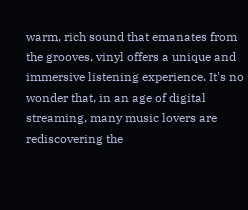warm, rich sound that emanates from the grooves, vinyl offers a unique and immersive listening experience. It's no wonder that, in an age of digital streaming, many music lovers are rediscovering the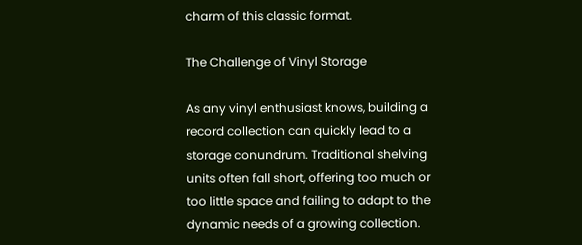charm of this classic format.

The Challenge of Vinyl Storage

As any vinyl enthusiast knows, building a record collection can quickly lead to a storage conundrum. Traditional shelving units often fall short, offering too much or too little space and failing to adapt to the dynamic needs of a growing collection.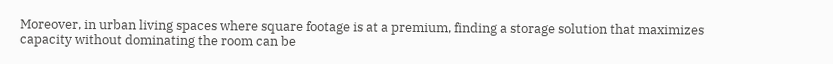Moreover, in urban living spaces where square footage is at a premium, finding a storage solution that maximizes capacity without dominating the room can be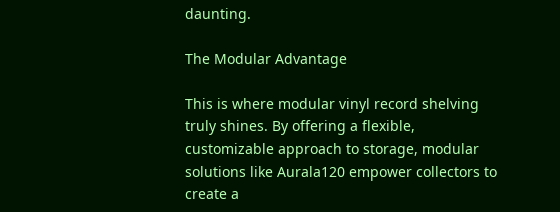daunting.

The Modular Advantage

This is where modular vinyl record shelving truly shines. By offering a flexible, customizable approach to storage, modular solutions like Aurala120 empower collectors to create a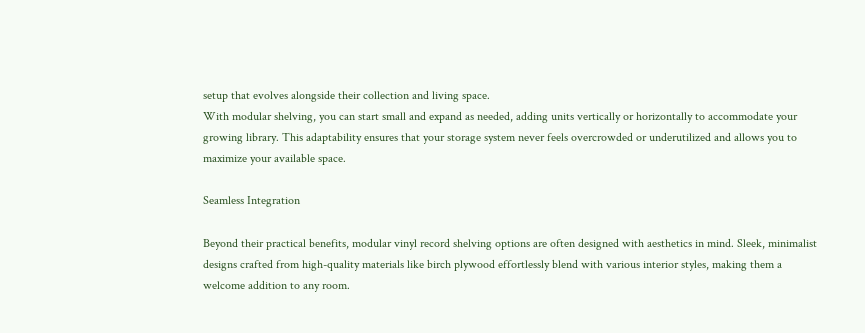setup that evolves alongside their collection and living space.
With modular shelving, you can start small and expand as needed, adding units vertically or horizontally to accommodate your growing library. This adaptability ensures that your storage system never feels overcrowded or underutilized and allows you to maximize your available space.

Seamless Integration

Beyond their practical benefits, modular vinyl record shelving options are often designed with aesthetics in mind. Sleek, minimalist designs crafted from high-quality materials like birch plywood effortlessly blend with various interior styles, making them a welcome addition to any room.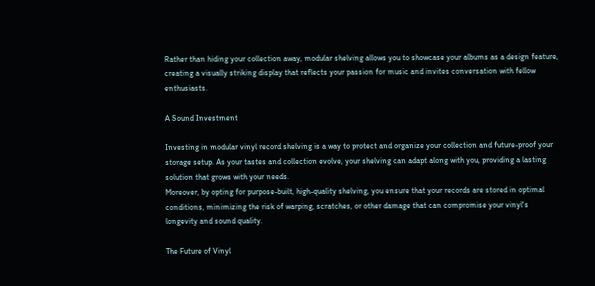Rather than hiding your collection away, modular shelving allows you to showcase your albums as a design feature, creating a visually striking display that reflects your passion for music and invites conversation with fellow enthusiasts.

A Sound Investment

Investing in modular vinyl record shelving is a way to protect and organize your collection and future-proof your storage setup. As your tastes and collection evolve, your shelving can adapt along with you, providing a lasting solution that grows with your needs.
Moreover, by opting for purpose-built, high-quality shelving, you ensure that your records are stored in optimal conditions, minimizing the risk of warping, scratches, or other damage that can compromise your vinyl's longevity and sound quality.

The Future of Vinyl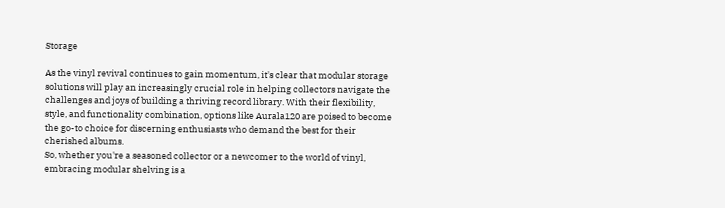Storage

As the vinyl revival continues to gain momentum, it's clear that modular storage solutions will play an increasingly crucial role in helping collectors navigate the challenges and joys of building a thriving record library. With their flexibility, style, and functionality combination, options like Aurala120 are poised to become the go-to choice for discerning enthusiasts who demand the best for their cherished albums.
So, whether you're a seasoned collector or a newcomer to the world of vinyl, embracing modular shelving is a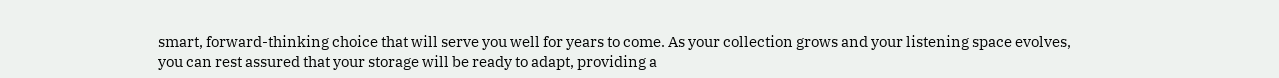smart, forward-thinking choice that will serve you well for years to come. As your collection grows and your listening space evolves, you can rest assured that your storage will be ready to adapt, providing a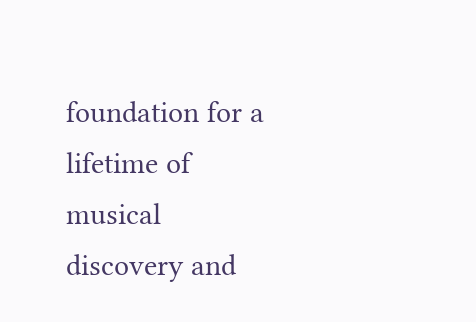foundation for a lifetime of musical discovery and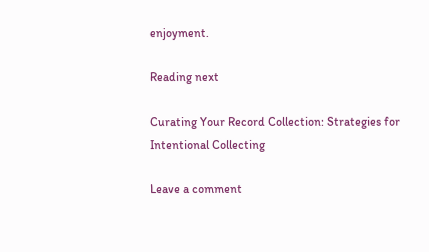enjoyment.

Reading next

Curating Your Record Collection: Strategies for Intentional Collecting

Leave a comment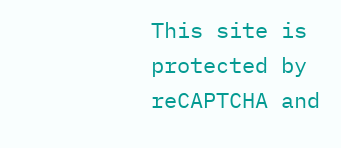This site is protected by reCAPTCHA and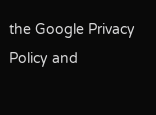the Google Privacy Policy and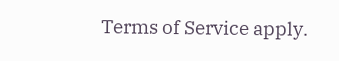Terms of Service apply.